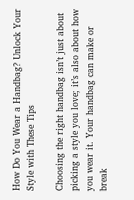How Do You Wear a Handbag? Unlock Your Style with These Tips

Choosing the right handbag isn’t just about picking a style you love; it’s also about how you wear it. Your handbag can make or break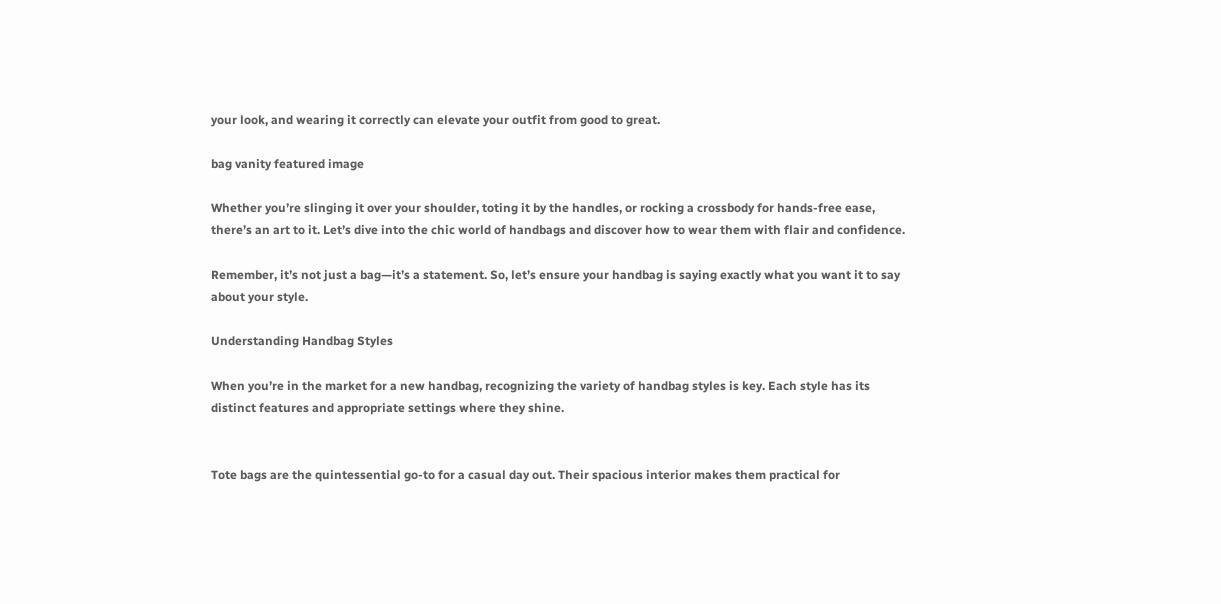your look, and wearing it correctly can elevate your outfit from good to great.

bag vanity featured image

Whether you’re slinging it over your shoulder, toting it by the handles, or rocking a crossbody for hands-free ease, there’s an art to it. Let’s dive into the chic world of handbags and discover how to wear them with flair and confidence.

Remember, it’s not just a bag—it’s a statement. So, let’s ensure your handbag is saying exactly what you want it to say about your style.

Understanding Handbag Styles

When you’re in the market for a new handbag, recognizing the variety of handbag styles is key. Each style has its distinct features and appropriate settings where they shine.


Tote bags are the quintessential go-to for a casual day out. Their spacious interior makes them practical for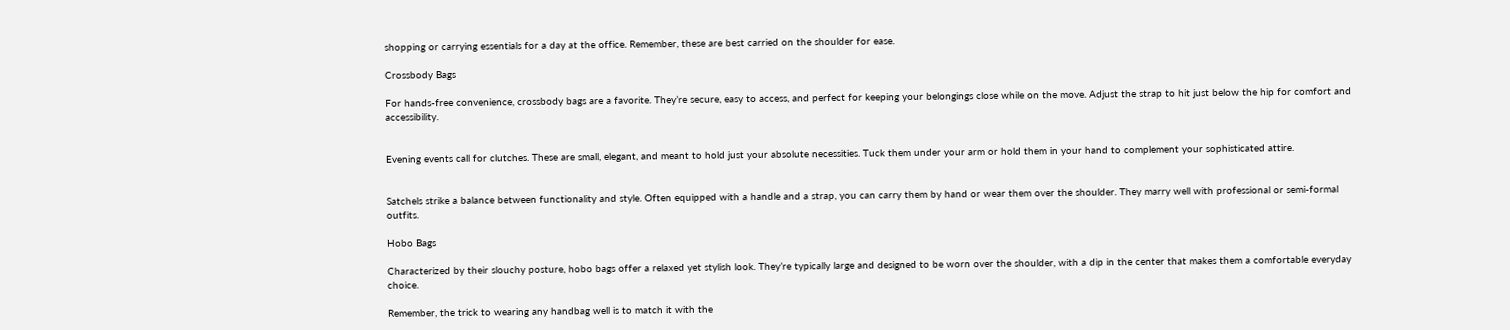shopping or carrying essentials for a day at the office. Remember, these are best carried on the shoulder for ease.

Crossbody Bags

For hands-free convenience, crossbody bags are a favorite. They’re secure, easy to access, and perfect for keeping your belongings close while on the move. Adjust the strap to hit just below the hip for comfort and accessibility.


Evening events call for clutches. These are small, elegant, and meant to hold just your absolute necessities. Tuck them under your arm or hold them in your hand to complement your sophisticated attire.


Satchels strike a balance between functionality and style. Often equipped with a handle and a strap, you can carry them by hand or wear them over the shoulder. They marry well with professional or semi-formal outfits.

Hobo Bags

Characterized by their slouchy posture, hobo bags offer a relaxed yet stylish look. They’re typically large and designed to be worn over the shoulder, with a dip in the center that makes them a comfortable everyday choice.

Remember, the trick to wearing any handbag well is to match it with the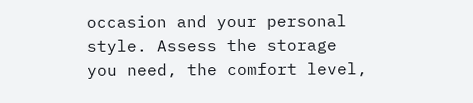occasion and your personal style. Assess the storage you need, the comfort level,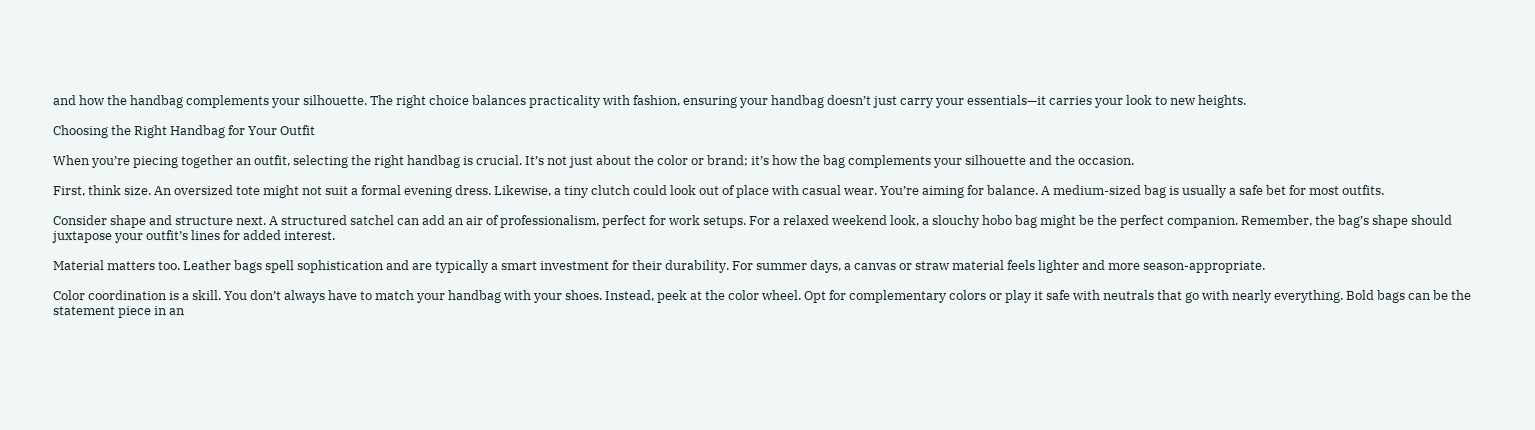and how the handbag complements your silhouette. The right choice balances practicality with fashion, ensuring your handbag doesn’t just carry your essentials—it carries your look to new heights.

Choosing the Right Handbag for Your Outfit

When you’re piecing together an outfit, selecting the right handbag is crucial. It’s not just about the color or brand; it’s how the bag complements your silhouette and the occasion.

First, think size. An oversized tote might not suit a formal evening dress. Likewise, a tiny clutch could look out of place with casual wear. You’re aiming for balance. A medium-sized bag is usually a safe bet for most outfits.

Consider shape and structure next. A structured satchel can add an air of professionalism, perfect for work setups. For a relaxed weekend look, a slouchy hobo bag might be the perfect companion. Remember, the bag’s shape should juxtapose your outfit’s lines for added interest.

Material matters too. Leather bags spell sophistication and are typically a smart investment for their durability. For summer days, a canvas or straw material feels lighter and more season-appropriate.

Color coordination is a skill. You don’t always have to match your handbag with your shoes. Instead, peek at the color wheel. Opt for complementary colors or play it safe with neutrals that go with nearly everything. Bold bags can be the statement piece in an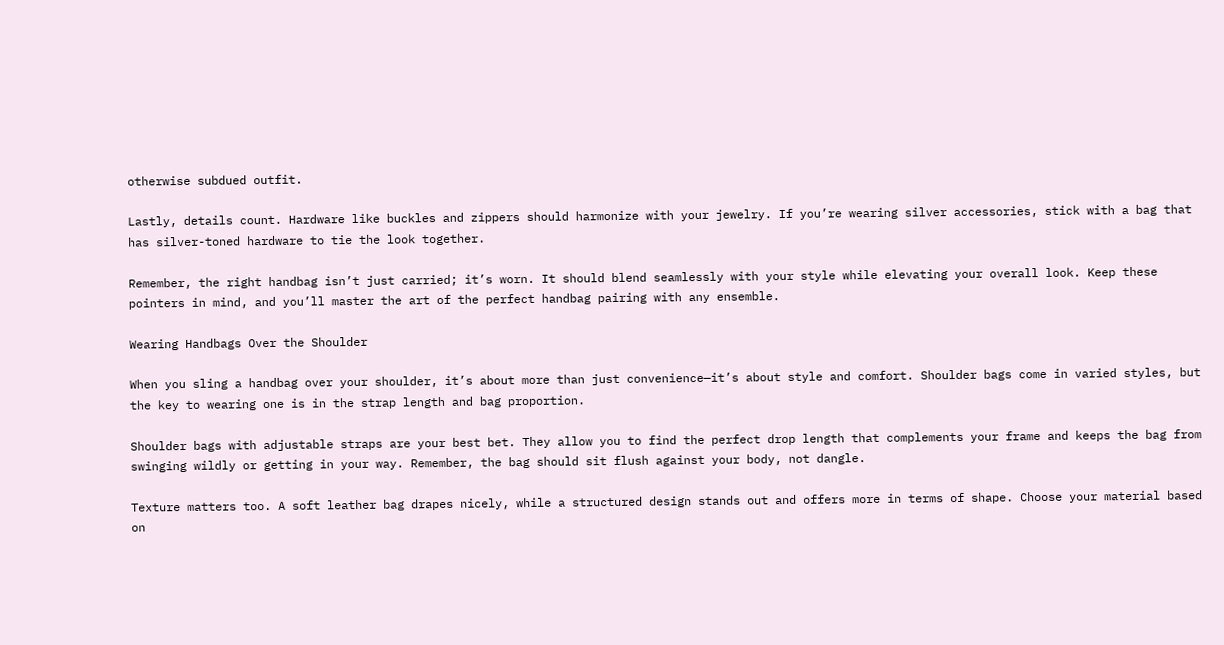otherwise subdued outfit.

Lastly, details count. Hardware like buckles and zippers should harmonize with your jewelry. If you’re wearing silver accessories, stick with a bag that has silver-toned hardware to tie the look together.

Remember, the right handbag isn’t just carried; it’s worn. It should blend seamlessly with your style while elevating your overall look. Keep these pointers in mind, and you’ll master the art of the perfect handbag pairing with any ensemble.

Wearing Handbags Over the Shoulder

When you sling a handbag over your shoulder, it’s about more than just convenience—it’s about style and comfort. Shoulder bags come in varied styles, but the key to wearing one is in the strap length and bag proportion.

Shoulder bags with adjustable straps are your best bet. They allow you to find the perfect drop length that complements your frame and keeps the bag from swinging wildly or getting in your way. Remember, the bag should sit flush against your body, not dangle.

Texture matters too. A soft leather bag drapes nicely, while a structured design stands out and offers more in terms of shape. Choose your material based on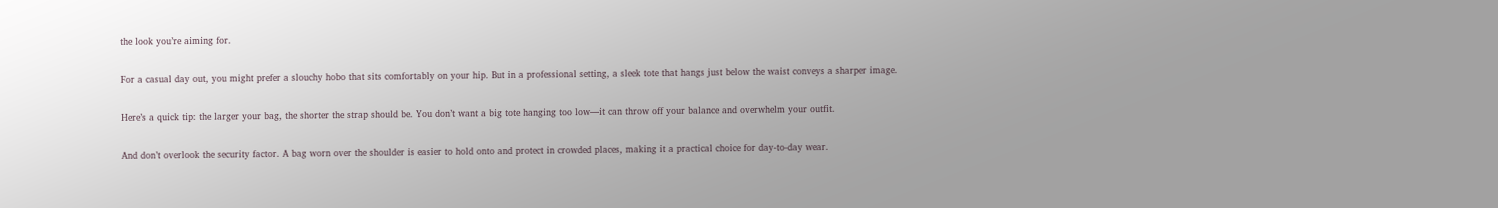the look you’re aiming for.

For a casual day out, you might prefer a slouchy hobo that sits comfortably on your hip. But in a professional setting, a sleek tote that hangs just below the waist conveys a sharper image.

Here’s a quick tip: the larger your bag, the shorter the strap should be. You don’t want a big tote hanging too low—it can throw off your balance and overwhelm your outfit.

And don’t overlook the security factor. A bag worn over the shoulder is easier to hold onto and protect in crowded places, making it a practical choice for day-to-day wear.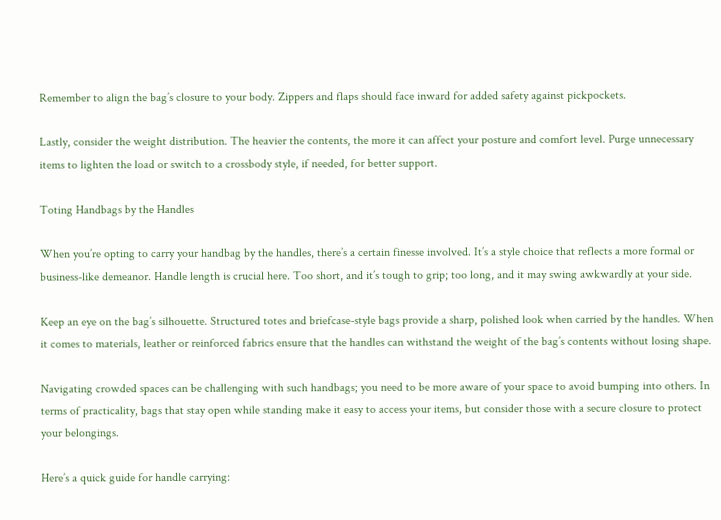Remember to align the bag’s closure to your body. Zippers and flaps should face inward for added safety against pickpockets.

Lastly, consider the weight distribution. The heavier the contents, the more it can affect your posture and comfort level. Purge unnecessary items to lighten the load or switch to a crossbody style, if needed, for better support.

Toting Handbags by the Handles

When you’re opting to carry your handbag by the handles, there’s a certain finesse involved. It’s a style choice that reflects a more formal or business-like demeanor. Handle length is crucial here. Too short, and it’s tough to grip; too long, and it may swing awkwardly at your side.

Keep an eye on the bag’s silhouette. Structured totes and briefcase-style bags provide a sharp, polished look when carried by the handles. When it comes to materials, leather or reinforced fabrics ensure that the handles can withstand the weight of the bag’s contents without losing shape.

Navigating crowded spaces can be challenging with such handbags; you need to be more aware of your space to avoid bumping into others. In terms of practicality, bags that stay open while standing make it easy to access your items, but consider those with a secure closure to protect your belongings.

Here’s a quick guide for handle carrying: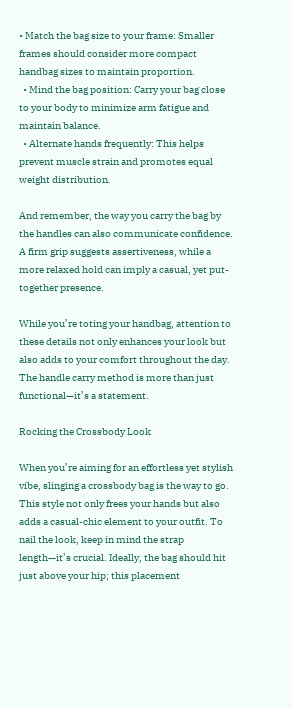• Match the bag size to your frame: Smaller frames should consider more compact handbag sizes to maintain proportion.
  • Mind the bag position: Carry your bag close to your body to minimize arm fatigue and maintain balance.
  • Alternate hands frequently: This helps prevent muscle strain and promotes equal weight distribution.

And remember, the way you carry the bag by the handles can also communicate confidence. A firm grip suggests assertiveness, while a more relaxed hold can imply a casual, yet put-together presence.

While you’re toting your handbag, attention to these details not only enhances your look but also adds to your comfort throughout the day. The handle carry method is more than just functional—it’s a statement.

Rocking the Crossbody Look

When you’re aiming for an effortless yet stylish vibe, slinging a crossbody bag is the way to go. This style not only frees your hands but also adds a casual-chic element to your outfit. To nail the look, keep in mind the strap length—it’s crucial. Ideally, the bag should hit just above your hip; this placement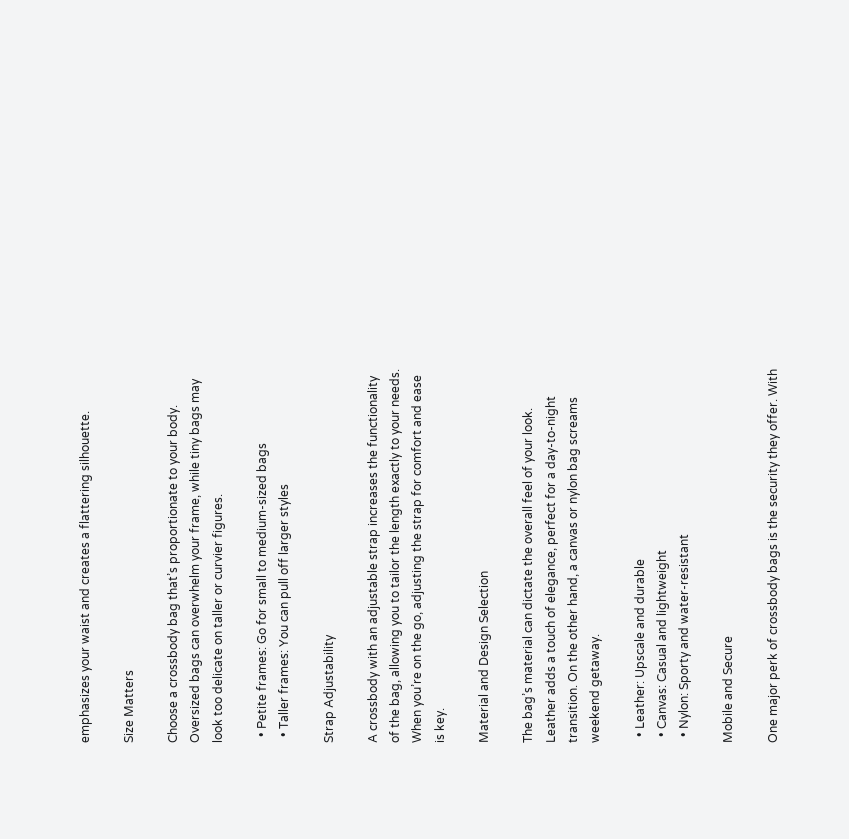emphasizes your waist and creates a flattering silhouette.

Size Matters

Choose a crossbody bag that’s proportionate to your body. Oversized bags can overwhelm your frame, while tiny bags may look too delicate on taller or curvier figures.

  • Petite frames: Go for small to medium-sized bags
  • Taller frames: You can pull off larger styles

Strap Adjustability

A crossbody with an adjustable strap increases the functionality of the bag, allowing you to tailor the length exactly to your needs. When you’re on the go, adjusting the strap for comfort and ease is key.

Material and Design Selection

The bag’s material can dictate the overall feel of your look. Leather adds a touch of elegance, perfect for a day-to-night transition. On the other hand, a canvas or nylon bag screams weekend getaway.

  • Leather: Upscale and durable
  • Canvas: Casual and lightweight
  • Nylon: Sporty and water-resistant

Mobile and Secure

One major perk of crossbody bags is the security they offer. With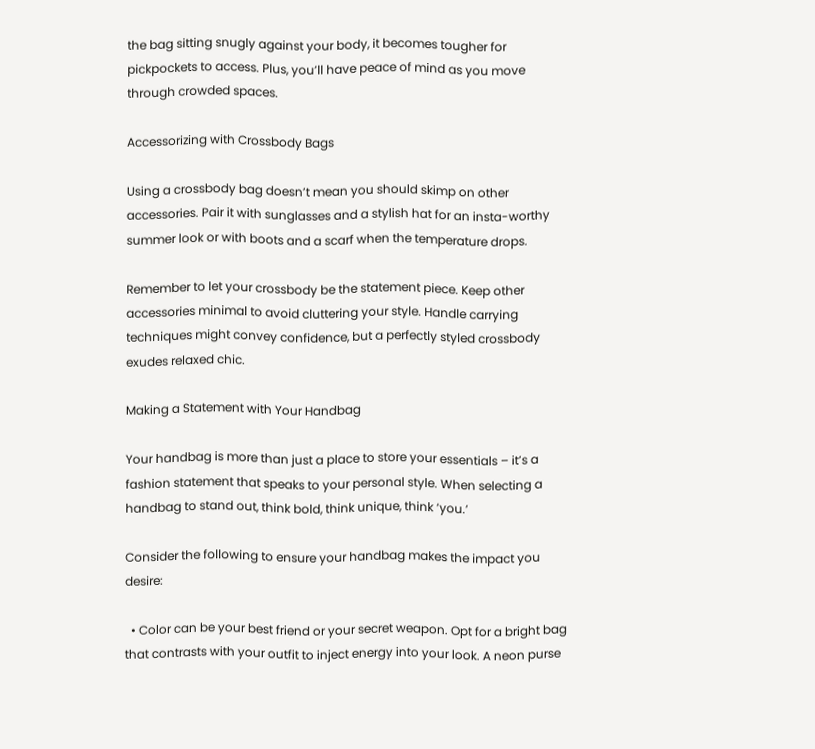the bag sitting snugly against your body, it becomes tougher for pickpockets to access. Plus, you’ll have peace of mind as you move through crowded spaces.

Accessorizing with Crossbody Bags

Using a crossbody bag doesn’t mean you should skimp on other accessories. Pair it with sunglasses and a stylish hat for an insta-worthy summer look or with boots and a scarf when the temperature drops.

Remember to let your crossbody be the statement piece. Keep other accessories minimal to avoid cluttering your style. Handle carrying techniques might convey confidence, but a perfectly styled crossbody exudes relaxed chic.

Making a Statement with Your Handbag

Your handbag is more than just a place to store your essentials – it’s a fashion statement that speaks to your personal style. When selecting a handbag to stand out, think bold, think unique, think ‘you.’

Consider the following to ensure your handbag makes the impact you desire:

  • Color can be your best friend or your secret weapon. Opt for a bright bag that contrasts with your outfit to inject energy into your look. A neon purse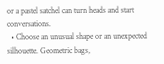or a pastel satchel can turn heads and start conversations.
  • Choose an unusual shape or an unexpected silhouette. Geometric bags,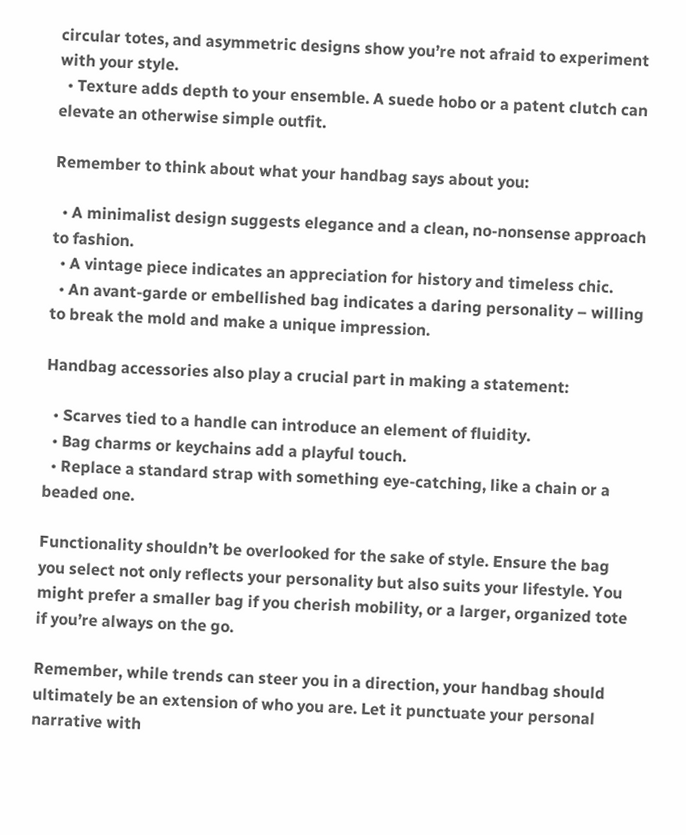circular totes, and asymmetric designs show you’re not afraid to experiment with your style.
  • Texture adds depth to your ensemble. A suede hobo or a patent clutch can elevate an otherwise simple outfit.

Remember to think about what your handbag says about you:

  • A minimalist design suggests elegance and a clean, no-nonsense approach to fashion.
  • A vintage piece indicates an appreciation for history and timeless chic.
  • An avant-garde or embellished bag indicates a daring personality – willing to break the mold and make a unique impression.

Handbag accessories also play a crucial part in making a statement:

  • Scarves tied to a handle can introduce an element of fluidity.
  • Bag charms or keychains add a playful touch.
  • Replace a standard strap with something eye-catching, like a chain or a beaded one.

Functionality shouldn’t be overlooked for the sake of style. Ensure the bag you select not only reflects your personality but also suits your lifestyle. You might prefer a smaller bag if you cherish mobility, or a larger, organized tote if you’re always on the go.

Remember, while trends can steer you in a direction, your handbag should ultimately be an extension of who you are. Let it punctuate your personal narrative with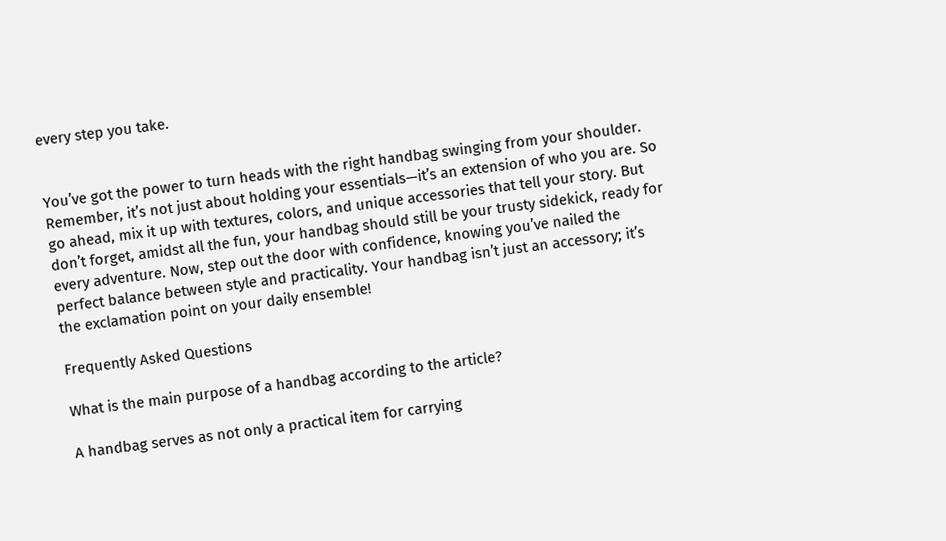every step you take.


You’ve got the power to turn heads with the right handbag swinging from your shoulder. Remember, it’s not just about holding your essentials—it’s an extension of who you are. So go ahead, mix it up with textures, colors, and unique accessories that tell your story. But don’t forget, amidst all the fun, your handbag should still be your trusty sidekick, ready for every adventure. Now, step out the door with confidence, knowing you’ve nailed the perfect balance between style and practicality. Your handbag isn’t just an accessory; it’s the exclamation point on your daily ensemble!

Frequently Asked Questions

What is the main purpose of a handbag according to the article?

A handbag serves as not only a practical item for carrying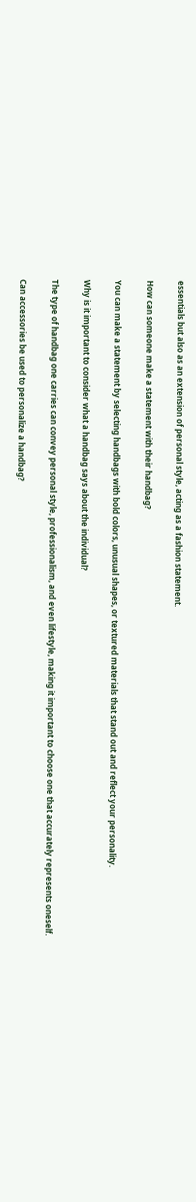essentials but also as an extension of personal style, acting as a fashion statement.

How can someone make a statement with their handbag?

You can make a statement by selecting handbags with bold colors, unusual shapes, or textured materials that stand out and reflect your personality.

Why is it important to consider what a handbag says about the individual?

The type of handbag one carries can convey personal style, professionalism, and even lifestyle, making it important to choose one that accurately represents oneself.

Can accessories be used to personalize a handbag?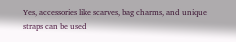Yes, accessories like scarves, bag charms, and unique straps can be used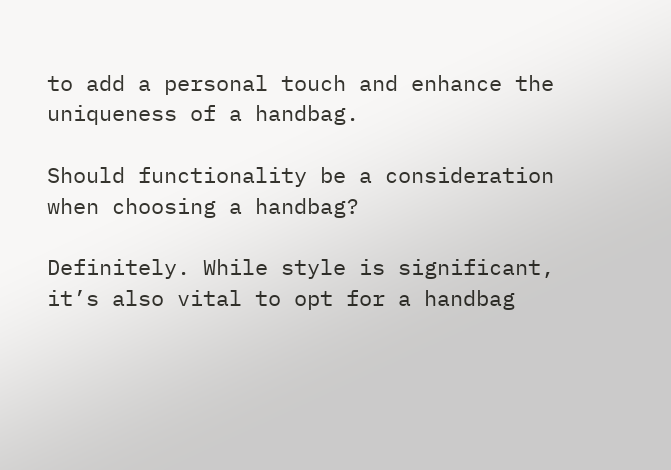to add a personal touch and enhance the uniqueness of a handbag.

Should functionality be a consideration when choosing a handbag?

Definitely. While style is significant, it’s also vital to opt for a handbag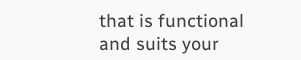that is functional and suits your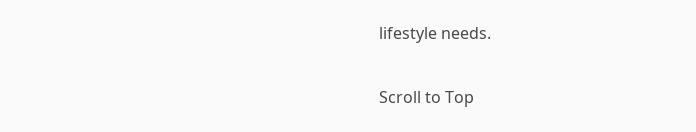lifestyle needs.

Scroll to Top